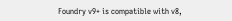Foundry v9+ is compatible with v8,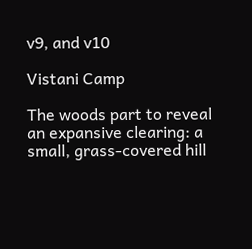v9, and v10

Vistani Camp

The woods part to reveal an expansive clearing: a small, grass-covered hill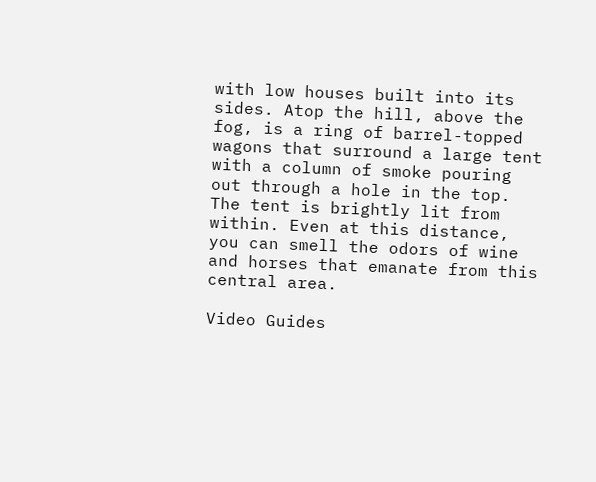with low houses built into its sides. Atop the hill, above the fog, is a ring of barrel-topped wagons that surround a large tent with a column of smoke pouring out through a hole in the top. The tent is brightly lit from within. Even at this distance, you can smell the odors of wine and horses that emanate from this central area.

Video Guides